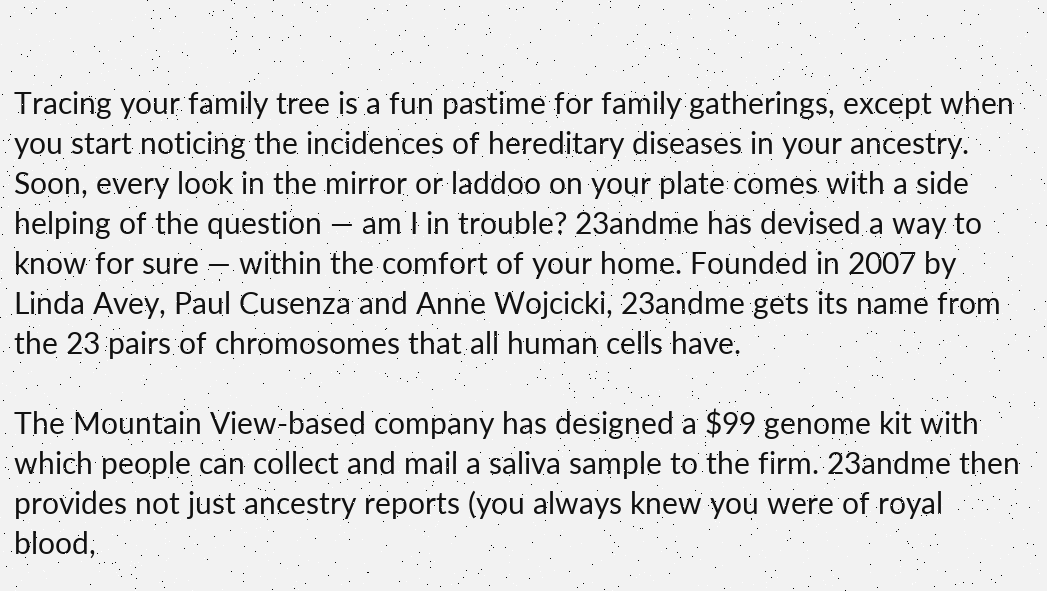Tracing your family tree is a fun pastime for family gatherings, except when you start noticing the incidences of hereditary diseases in your ancestry. Soon, every look in the mirror or laddoo on your plate comes with a side helping of the question — am I in trouble? 23andme has devised a way to know for sure — within the comfort of your home. Founded in 2007 by Linda Avey, Paul Cusenza and Anne Wojcicki, 23andme gets its name from the 23 pairs of chromosomes that all human cells have.

The Mountain View-based company has designed a $99 genome kit with which people can collect and mail a saliva sample to the firm. 23andme then provides not just ancestry reports (you always knew you were of royal blood,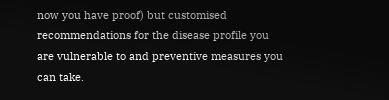now you have proof) but customised recommendations for the disease profile you are vulnerable to and preventive measures you can take.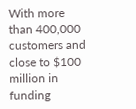With more than 400,000 customers and close to $100 million in funding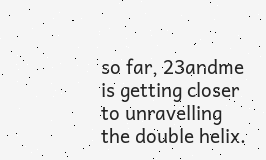so far, 23andme is getting closer to unravelling the double helix.